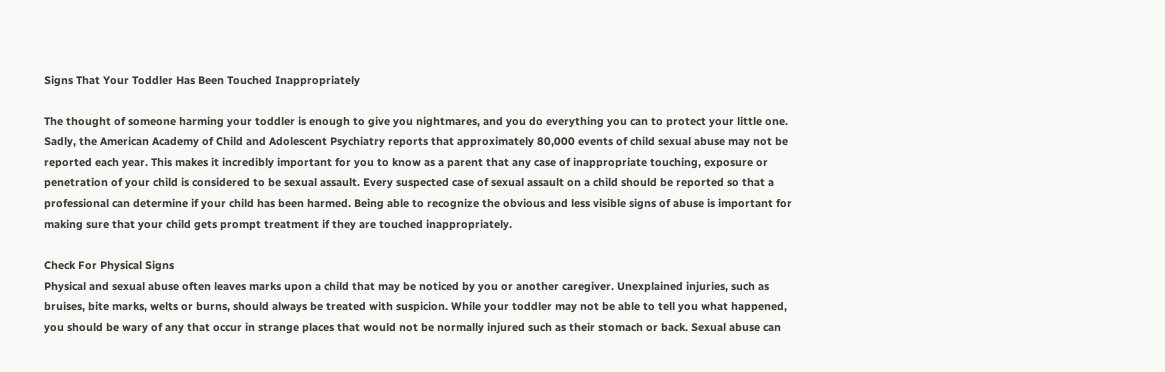Signs That Your Toddler Has Been Touched Inappropriately

The thought of someone harming your toddler is enough to give you nightmares, and you do everything you can to protect your little one. Sadly, the American Academy of Child and Adolescent Psychiatry reports that approximately 80,000 events of child sexual abuse may not be reported each year. This makes it incredibly important for you to know as a parent that any case of inappropriate touching, exposure or penetration of your child is considered to be sexual assault. Every suspected case of sexual assault on a child should be reported so that a professional can determine if your child has been harmed. Being able to recognize the obvious and less visible signs of abuse is important for making sure that your child gets prompt treatment if they are touched inappropriately.

Check For Physical Signs
Physical and sexual abuse often leaves marks upon a child that may be noticed by you or another caregiver. Unexplained injuries, such as bruises, bite marks, welts or burns, should always be treated with suspicion. While your toddler may not be able to tell you what happened, you should be wary of any that occur in strange places that would not be normally injured such as their stomach or back. Sexual abuse can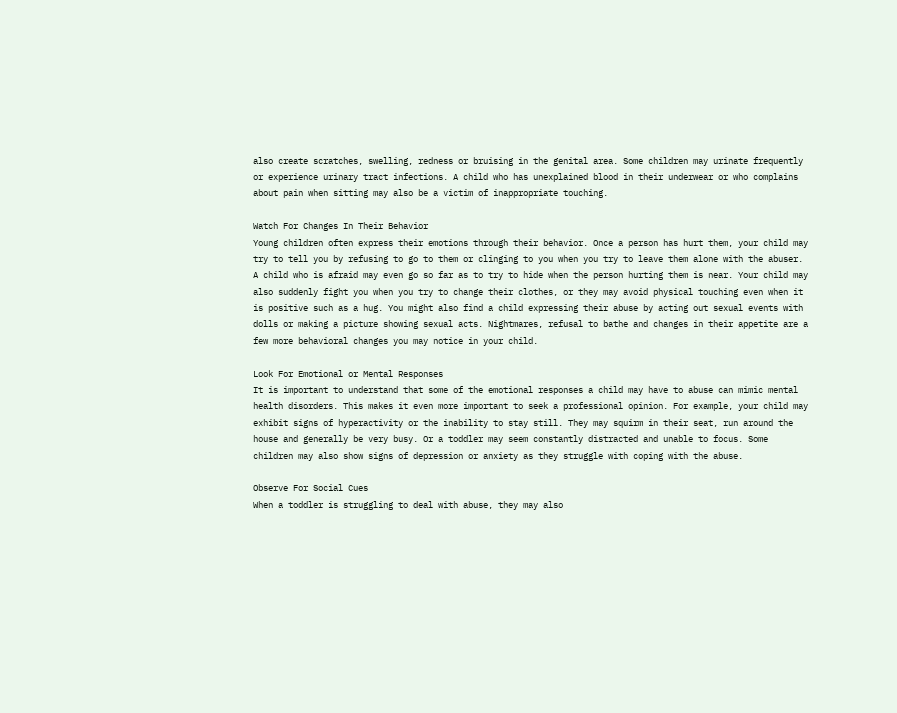also create scratches, swelling, redness or bruising in the genital area. Some children may urinate frequently or experience urinary tract infections. A child who has unexplained blood in their underwear or who complains about pain when sitting may also be a victim of inappropriate touching.

Watch For Changes In Their Behavior
Young children often express their emotions through their behavior. Once a person has hurt them, your child may try to tell you by refusing to go to them or clinging to you when you try to leave them alone with the abuser. A child who is afraid may even go so far as to try to hide when the person hurting them is near. Your child may also suddenly fight you when you try to change their clothes, or they may avoid physical touching even when it is positive such as a hug. You might also find a child expressing their abuse by acting out sexual events with dolls or making a picture showing sexual acts. Nightmares, refusal to bathe and changes in their appetite are a few more behavioral changes you may notice in your child.

Look For Emotional or Mental Responses
It is important to understand that some of the emotional responses a child may have to abuse can mimic mental health disorders. This makes it even more important to seek a professional opinion. For example, your child may exhibit signs of hyperactivity or the inability to stay still. They may squirm in their seat, run around the house and generally be very busy. Or a toddler may seem constantly distracted and unable to focus. Some children may also show signs of depression or anxiety as they struggle with coping with the abuse.

Observe For Social Cues
When a toddler is struggling to deal with abuse, they may also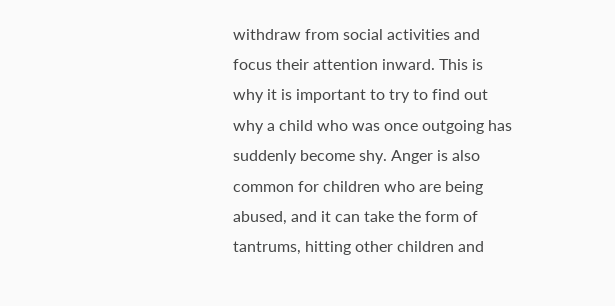withdraw from social activities and focus their attention inward. This is why it is important to try to find out why a child who was once outgoing has suddenly become shy. Anger is also common for children who are being abused, and it can take the form of tantrums, hitting other children and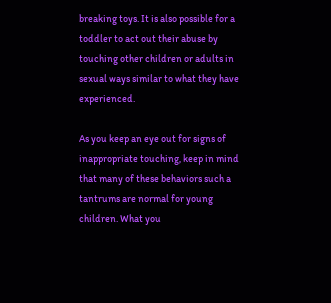breaking toys. It is also possible for a toddler to act out their abuse by touching other children or adults in sexual ways similar to what they have experienced.

As you keep an eye out for signs of inappropriate touching, keep in mind that many of these behaviors such a tantrums are normal for young children. What you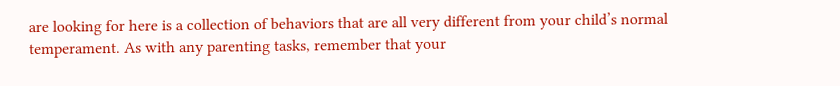are looking for here is a collection of behaviors that are all very different from your child’s normal temperament. As with any parenting tasks, remember that your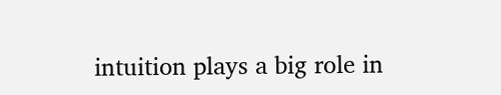intuition plays a big role in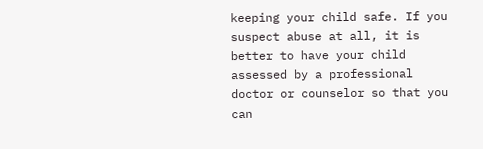keeping your child safe. If you suspect abuse at all, it is better to have your child assessed by a professional doctor or counselor so that you can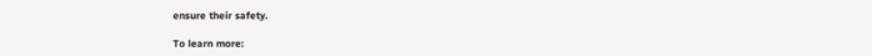ensure their safety.

To learn more: